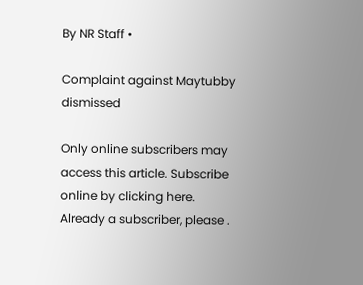By NR Staff •

Complaint against Maytubby dismissed

Only online subscribers may access this article. Subscribe online by clicking here. Already a subscriber, please .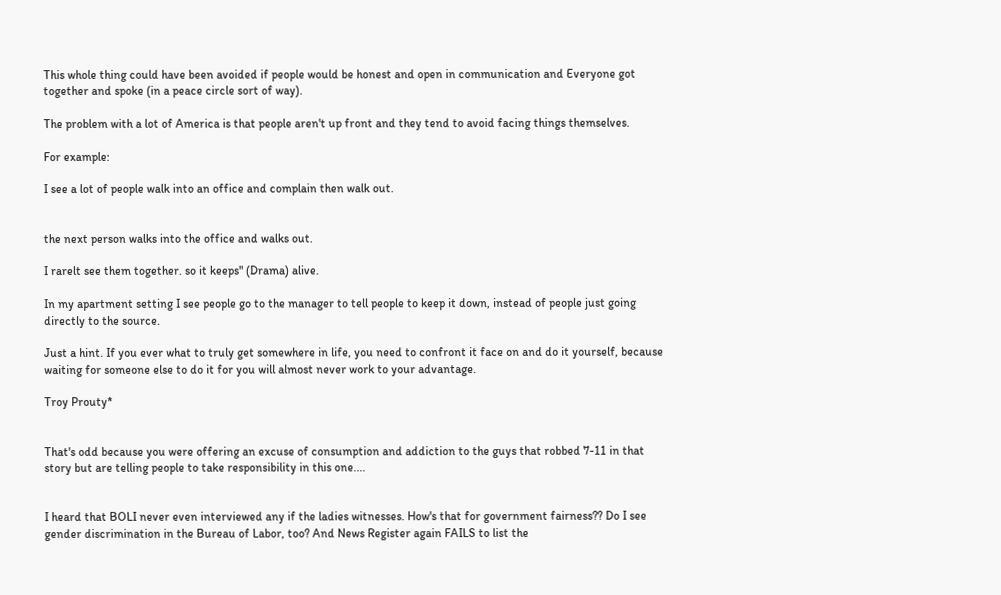This whole thing could have been avoided if people would be honest and open in communication and Everyone got together and spoke (in a peace circle sort of way).

The problem with a lot of America is that people aren't up front and they tend to avoid facing things themselves.

For example:

I see a lot of people walk into an office and complain then walk out.


the next person walks into the office and walks out.

I rarelt see them together. so it keeps" (Drama) alive.

In my apartment setting I see people go to the manager to tell people to keep it down, instead of people just going directly to the source.

Just a hint. If you ever what to truly get somewhere in life, you need to confront it face on and do it yourself, because waiting for someone else to do it for you will almost never work to your advantage.

Troy Prouty*


That's odd because you were offering an excuse of consumption and addiction to the guys that robbed 7-11 in that story but are telling people to take responsibility in this one....


I heard that BOLI never even interviewed any if the ladies witnesses. How's that for government fairness?? Do I see gender discrimination in the Bureau of Labor, too? And News Register again FAILS to list the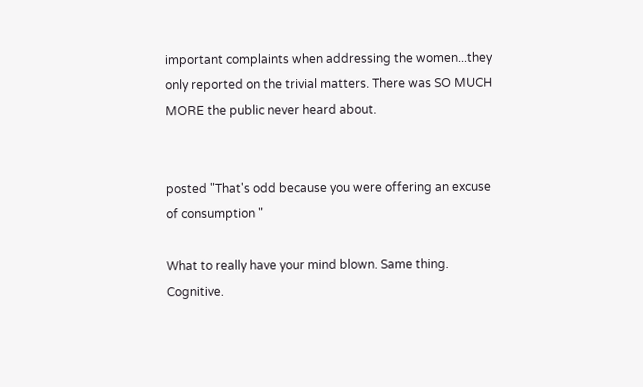important complaints when addressing the women...they only reported on the trivial matters. There was SO MUCH MORE the public never heard about.


posted "That's odd because you were offering an excuse of consumption "

What to really have your mind blown. Same thing. Cognitive.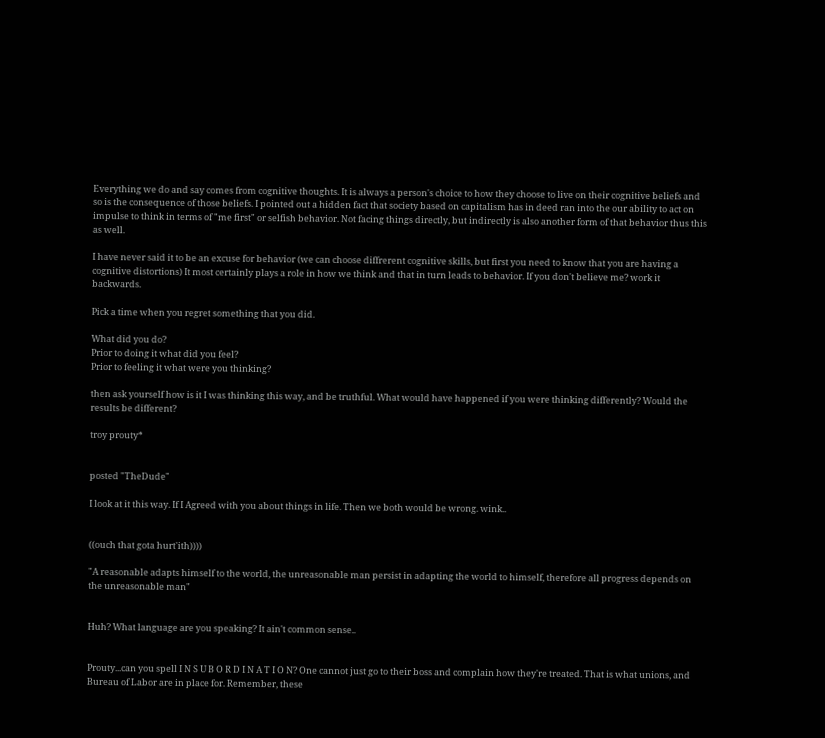Everything we do and say comes from cognitive thoughts. It is always a person's choice to how they choose to live on their cognitive beliefs and so is the consequence of those beliefs. I pointed out a hidden fact that society based on capitalism has in deed ran into the our ability to act on impulse to think in terms of "me first" or selfish behavior. Not facing things directly, but indirectly is also another form of that behavior thus this as well.

I have never said it to be an excuse for behavior (we can choose diffrerent cognitive skills, but first you need to know that you are having a cognitive distortions) It most certainly plays a role in how we think and that in turn leads to behavior. If you don't believe me? work it backwards.

Pick a time when you regret something that you did.

What did you do?
Prior to doing it what did you feel?
Prior to feeling it what were you thinking?

then ask yourself how is it I was thinking this way, and be truthful. What would have happened if you were thinking differently? Would the results be different?

troy prouty*


posted "TheDude"

I look at it this way. If I Agreed with you about things in life. Then we both would be wrong. wink..


((ouch that gota hurt'ith))))

"A reasonable adapts himself to the world, the unreasonable man persist in adapting the world to himself, therefore all progress depends on the unreasonable man"


Huh? What language are you speaking? It ain't common sense..


Prouty...can you spell I N S U B O R D I N A T I O N? One cannot just go to their boss and complain how they're treated. That is what unions, and Bureau of Labor are in place for. Remember, these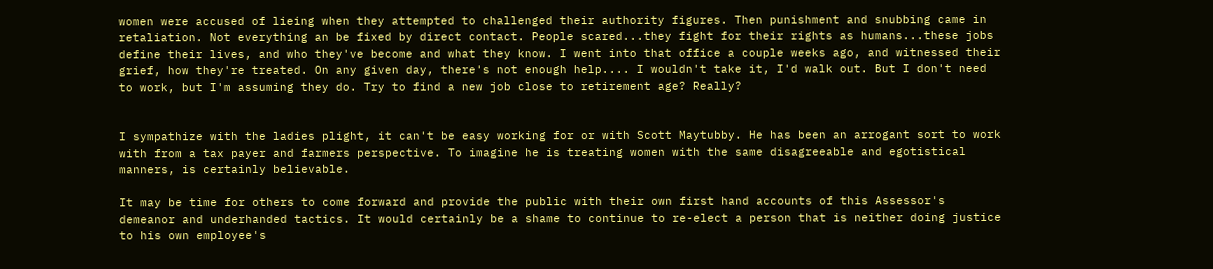women were accused of lieing when they attempted to challenged their authority figures. Then punishment and snubbing came in retaliation. Not everything an be fixed by direct contact. People scared...they fight for their rights as humans...these jobs define their lives, and who they've become and what they know. I went into that office a couple weeks ago, and witnessed their grief, how they're treated. On any given day, there's not enough help.... I wouldn't take it, I'd walk out. But I don't need to work, but I'm assuming they do. Try to find a new job close to retirement age? Really?


I sympathize with the ladies plight, it can't be easy working for or with Scott Maytubby. He has been an arrogant sort to work with from a tax payer and farmers perspective. To imagine he is treating women with the same disagreeable and egotistical manners, is certainly believable.

It may be time for others to come forward and provide the public with their own first hand accounts of this Assessor's demeanor and underhanded tactics. It would certainly be a shame to continue to re-elect a person that is neither doing justice to his own employee's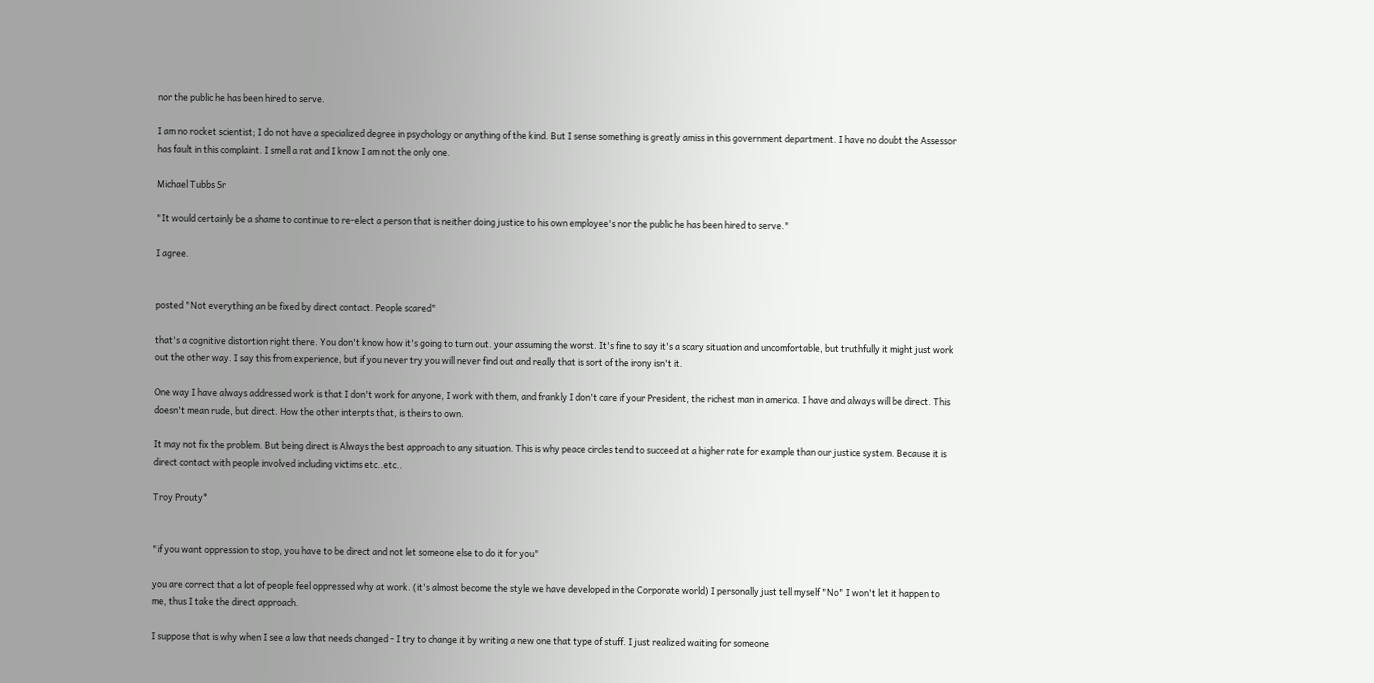nor the public he has been hired to serve.

I am no rocket scientist; I do not have a specialized degree in psychology or anything of the kind. But I sense something is greatly amiss in this government department. I have no doubt the Assessor has fault in this complaint. I smell a rat and I know I am not the only one.

Michael Tubbs Sr

"It would certainly be a shame to continue to re-elect a person that is neither doing justice to his own employee's nor the public he has been hired to serve."

I agree.


posted "Not everything an be fixed by direct contact. People scared"

that's a cognitive distortion right there. You don't know how it's going to turn out. your assuming the worst. It's fine to say it's a scary situation and uncomfortable, but truthfully it might just work out the other way. I say this from experience, but if you never try you will never find out and really that is sort of the irony isn't it.

One way I have always addressed work is that I don't work for anyone, I work with them, and frankly I don't care if your President, the richest man in america. I have and always will be direct. This doesn't mean rude, but direct. How the other interpts that, is theirs to own.

It may not fix the problem. But being direct is Always the best approach to any situation. This is why peace circles tend to succeed at a higher rate for example than our justice system. Because it is direct contact with people involved including victims etc..etc..

Troy Prouty*


"if you want oppression to stop, you have to be direct and not let someone else to do it for you"

you are correct that a lot of people feel oppressed why at work. (it's almost become the style we have developed in the Corporate world) I personally just tell myself "No" I won't let it happen to me, thus I take the direct approach.

I suppose that is why when I see a law that needs changed - I try to change it by writing a new one that type of stuff. I just realized waiting for someone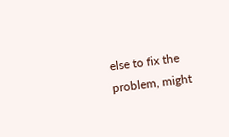else to fix the problem, might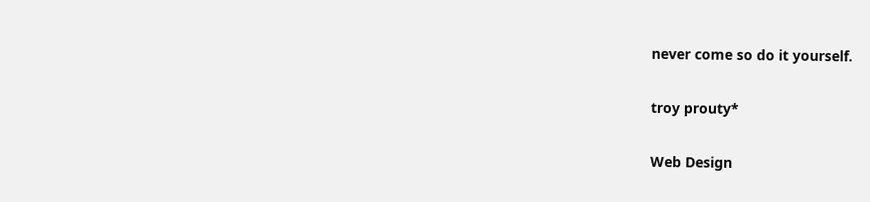never come so do it yourself.

troy prouty*

Web Design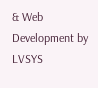& Web Development by LVSYS